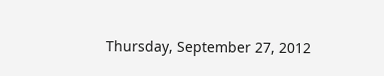Thursday, September 27, 2012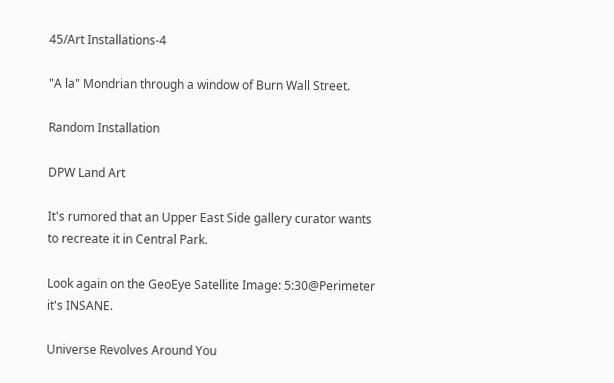45/Art Installations-4

"A la" Mondrian through a window of Burn Wall Street.

Random Installation

DPW Land Art

It's rumored that an Upper East Side gallery curator wants to recreate it in Central Park.

Look again on the GeoEye Satellite Image: 5:30@Perimeter it's INSANE.

Universe Revolves Around You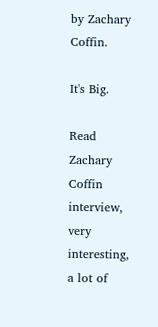by Zachary Coffin.

It's Big.

Read Zachary Coffin interview, very interesting, a lot of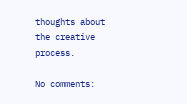thoughts about the creative process.

No comments: